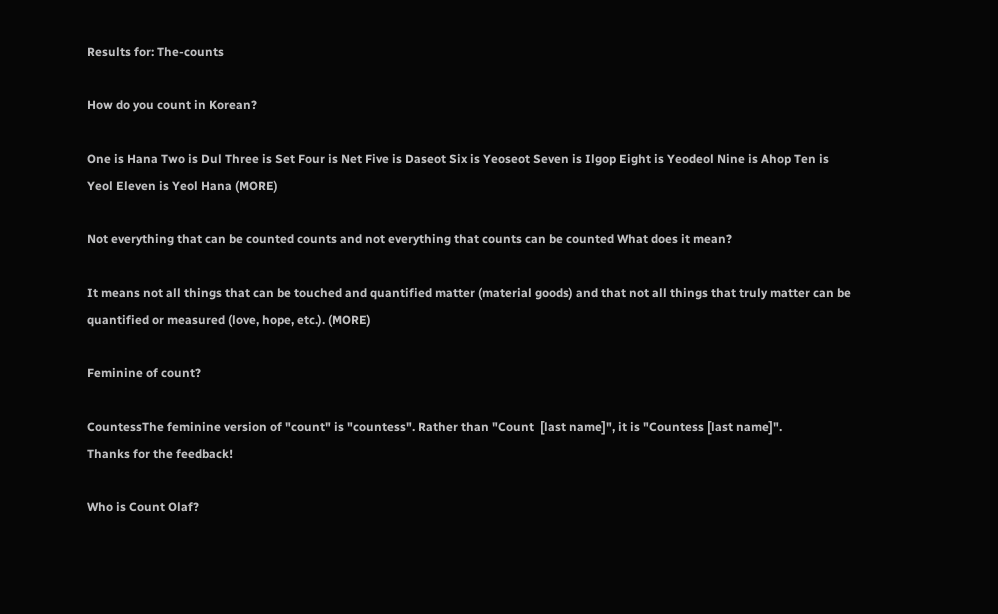Results for: The-counts

How do you count in Korean?

One is Hana Two is Dul Three is Set Four is Net Five is Daseot Six is Yeoseot Seven is Ilgop Eight is Yeodeol Nine is Ahop Ten is Yeol Eleven is Yeol Hana (MORE)

Not everything that can be counted counts and not everything that counts can be counted What does it mean?

It means not all things that can be touched and quantified matter (material goods) and that not all things that truly matter can be quantified or measured (love, hope, etc.). (MORE)

Feminine of count?

CountessThe feminine version of "count" is "countess". Rather than "Count  [last name]", it is "Countess [last name]".
Thanks for the feedback!

Who is Count Olaf?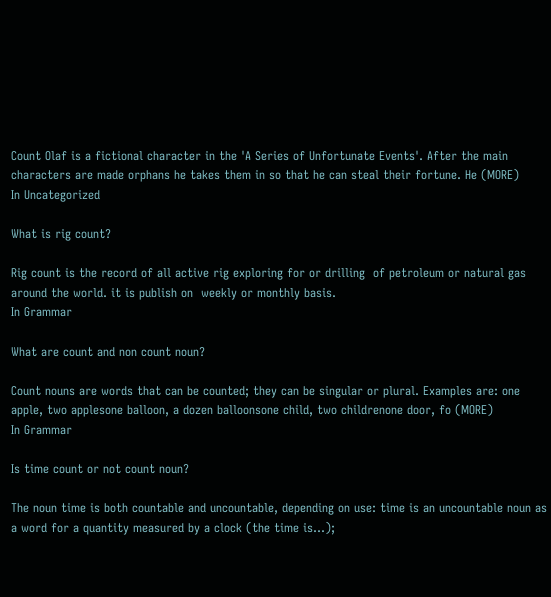Count Olaf is a fictional character in the 'A Series of Unfortunate Events'. After the main characters are made orphans he takes them in so that he can steal their fortune. He (MORE)
In Uncategorized

What is rig count?

Rig count is the record of all active rig exploring for or drilling  of petroleum or natural gas around the world. it is publish on  weekly or monthly basis.
In Grammar

What are count and non count noun?

Count nouns are words that can be counted; they can be singular or plural. Examples are: one apple, two applesone balloon, a dozen balloonsone child, two childrenone door, fo (MORE)
In Grammar

Is time count or not count noun?

The noun time is both countable and uncountable, depending on use: time is an uncountable noun as a word for a quantity measured by a clock (the time is...);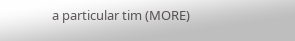a particular tim (MORE)